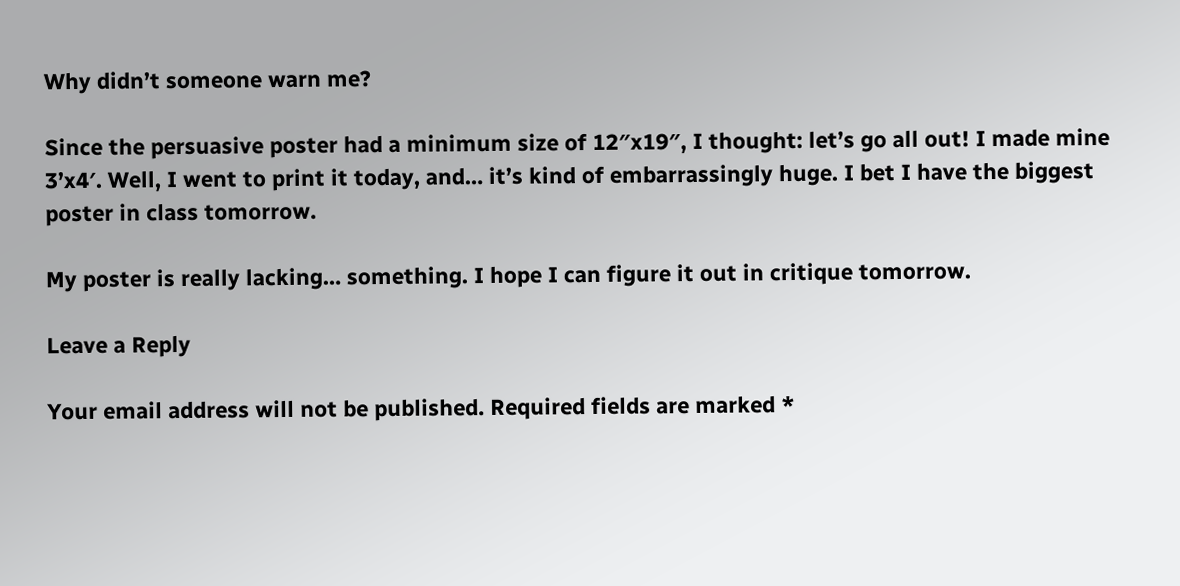Why didn’t someone warn me?

Since the persuasive poster had a minimum size of 12″x19″, I thought: let’s go all out! I made mine 3’x4′. Well, I went to print it today, and… it’s kind of embarrassingly huge. I bet I have the biggest poster in class tomorrow.

My poster is really lacking… something. I hope I can figure it out in critique tomorrow.

Leave a Reply

Your email address will not be published. Required fields are marked *